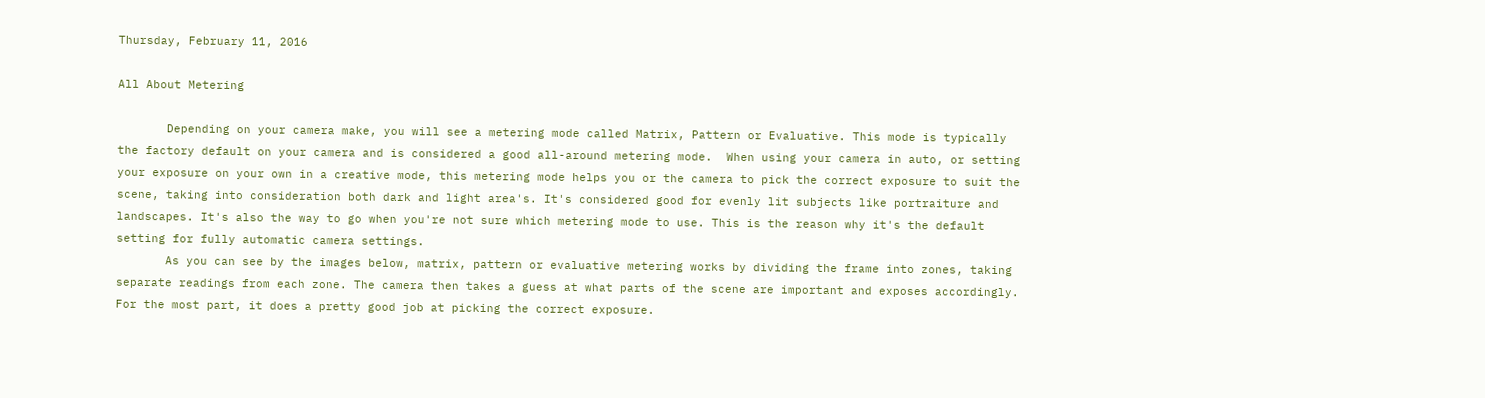Thursday, February 11, 2016

All About Metering

       Depending on your camera make, you will see a metering mode called Matrix, Pattern or Evaluative. This mode is typically the factory default on your camera and is considered a good all-around metering mode.  When using your camera in auto, or setting your exposure on your own in a creative mode, this metering mode helps you or the camera to pick the correct exposure to suit the scene, taking into consideration both dark and light area's. It's considered good for evenly lit subjects like portraiture and landscapes. It's also the way to go when you're not sure which metering mode to use. This is the reason why it's the default setting for fully automatic camera settings.
       As you can see by the images below, matrix, pattern or evaluative metering works by dividing the frame into zones, taking separate readings from each zone. The camera then takes a guess at what parts of the scene are important and exposes accordingly. For the most part, it does a pretty good job at picking the correct exposure.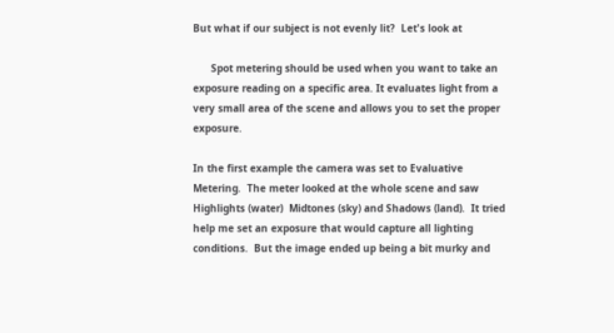But what if our subject is not evenly lit?  Let's look at

      Spot metering should be used when you want to take an exposure reading on a specific area. It evaluates light from a very small area of the scene and allows you to set the proper exposure.

In the first example the camera was set to Evaluative Metering.  The meter looked at the whole scene and saw Highlights (water)  Midtones (sky) and Shadows (land).  It tried help me set an exposure that would capture all lighting conditions.  But the image ended up being a bit murky and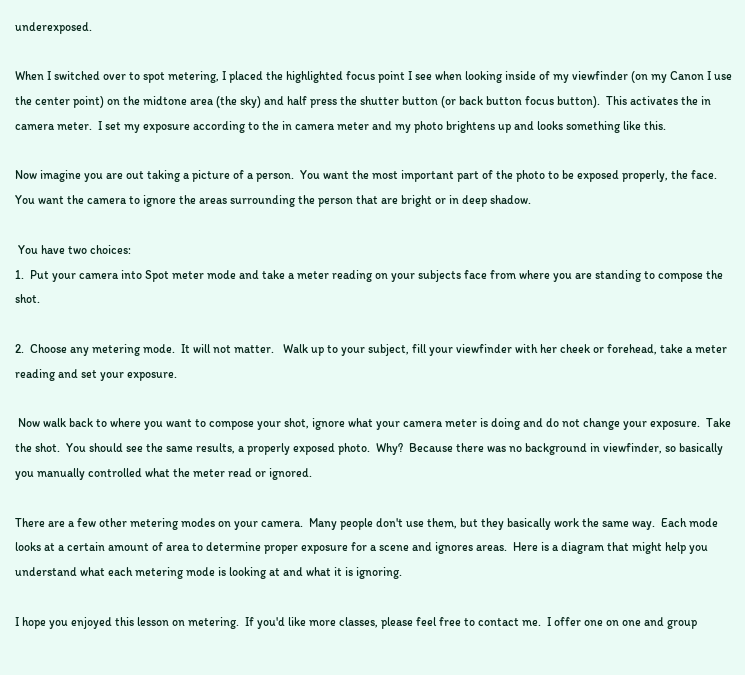underexposed.

When I switched over to spot metering, I placed the highlighted focus point I see when looking inside of my viewfinder (on my Canon I use the center point) on the midtone area (the sky) and half press the shutter button (or back button focus button).  This activates the in camera meter.  I set my exposure according to the in camera meter and my photo brightens up and looks something like this.

Now imagine you are out taking a picture of a person.  You want the most important part of the photo to be exposed properly, the face.  You want the camera to ignore the areas surrounding the person that are bright or in deep shadow.

 You have two choices:
1.  Put your camera into Spot meter mode and take a meter reading on your subjects face from where you are standing to compose the shot.

2.  Choose any metering mode.  It will not matter.   Walk up to your subject, fill your viewfinder with her cheek or forehead, take a meter reading and set your exposure.

 Now walk back to where you want to compose your shot, ignore what your camera meter is doing and do not change your exposure.  Take the shot.  You should see the same results, a properly exposed photo.  Why?  Because there was no background in viewfinder, so basically you manually controlled what the meter read or ignored.

There are a few other metering modes on your camera.  Many people don't use them, but they basically work the same way.  Each mode looks at a certain amount of area to determine proper exposure for a scene and ignores areas.  Here is a diagram that might help you understand what each metering mode is looking at and what it is ignoring.

I hope you enjoyed this lesson on metering.  If you'd like more classes, please feel free to contact me.  I offer one on one and group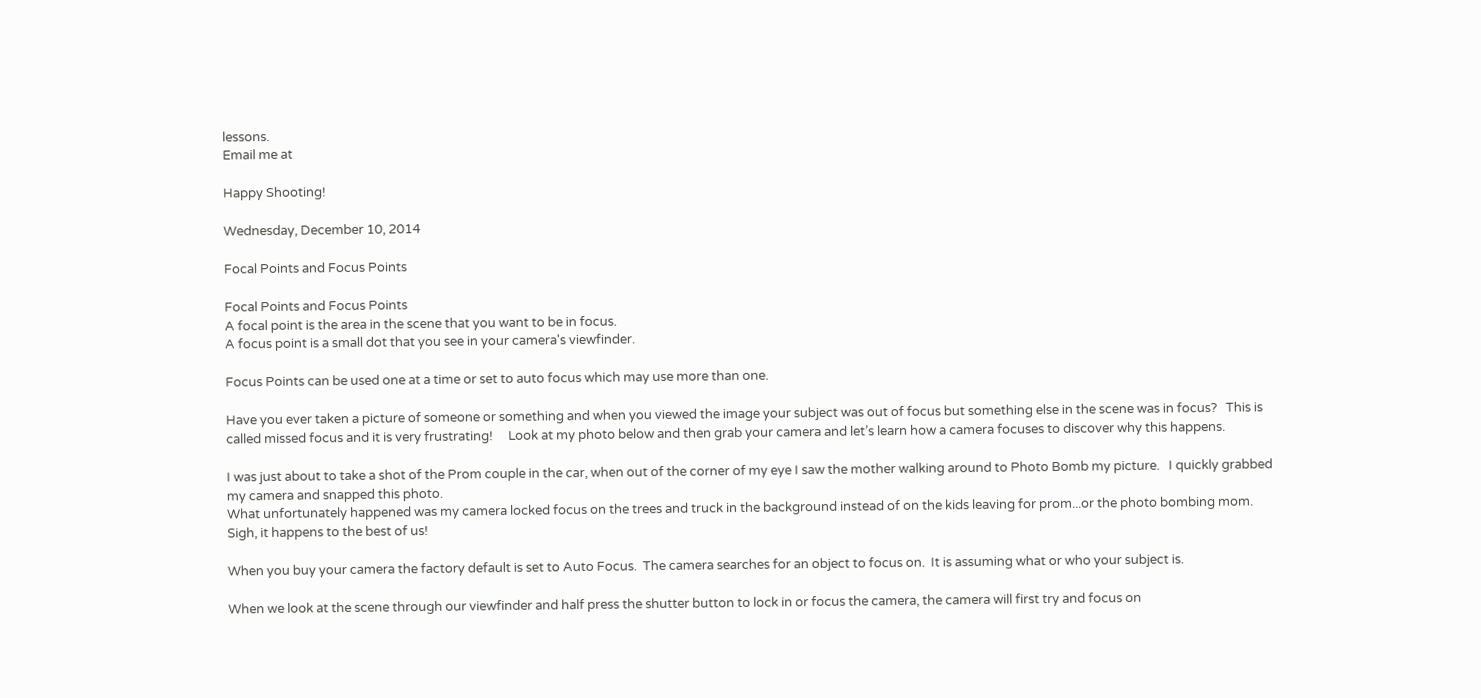lessons.
Email me at

Happy Shooting!

Wednesday, December 10, 2014

Focal Points and Focus Points

Focal Points and Focus Points
A focal point is the area in the scene that you want to be in focus.
A focus point is a small dot that you see in your camera's viewfinder.

Focus Points can be used one at a time or set to auto focus which may use more than one.

Have you ever taken a picture of someone or something and when you viewed the image your subject was out of focus but something else in the scene was in focus?   This is called missed focus and it is very frustrating!     Look at my photo below and then grab your camera and let’s learn how a camera focuses to discover why this happens.

I was just about to take a shot of the Prom couple in the car, when out of the corner of my eye I saw the mother walking around to Photo Bomb my picture.   I quickly grabbed my camera and snapped this photo.
What unfortunately happened was my camera locked focus on the trees and truck in the background instead of on the kids leaving for prom...or the photo bombing mom.   Sigh, it happens to the best of us!

When you buy your camera the factory default is set to Auto Focus.  The camera searches for an object to focus on.  It is assuming what or who your subject is.

When we look at the scene through our viewfinder and half press the shutter button to lock in or focus the camera, the camera will first try and focus on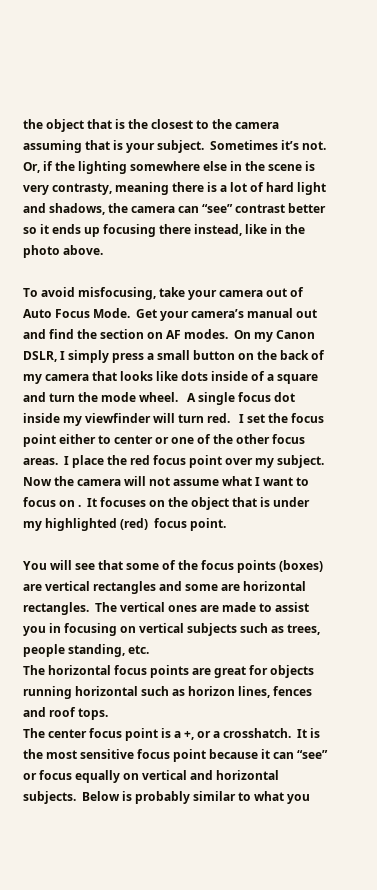the object that is the closest to the camera assuming that is your subject.  Sometimes it’s not.
Or, if the lighting somewhere else in the scene is very contrasty, meaning there is a lot of hard light and shadows, the camera can “see” contrast better so it ends up focusing there instead, like in the photo above.

To avoid misfocusing, take your camera out of Auto Focus Mode.  Get your camera’s manual out and find the section on AF modes.  On my Canon DSLR, I simply press a small button on the back of my camera that looks like dots inside of a square and turn the mode wheel.   A single focus dot inside my viewfinder will turn red.   I set the focus point either to center or one of the other focus areas.  I place the red focus point over my subject.  Now the camera will not assume what I want to focus on .  It focuses on the object that is under my highlighted (red)  focus point.

You will see that some of the focus points (boxes) are vertical rectangles and some are horizontal rectangles.  The vertical ones are made to assist you in focusing on vertical subjects such as trees, people standing, etc.
The horizontal focus points are great for objects running horizontal such as horizon lines, fences and roof tops.
The center focus point is a +, or a crosshatch.  It is the most sensitive focus point because it can “see” or focus equally on vertical and horizontal subjects.  Below is probably similar to what you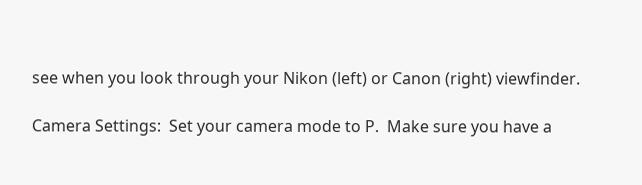see when you look through your Nikon (left) or Canon (right) viewfinder.

Camera Settings:  Set your camera mode to P.  Make sure you have a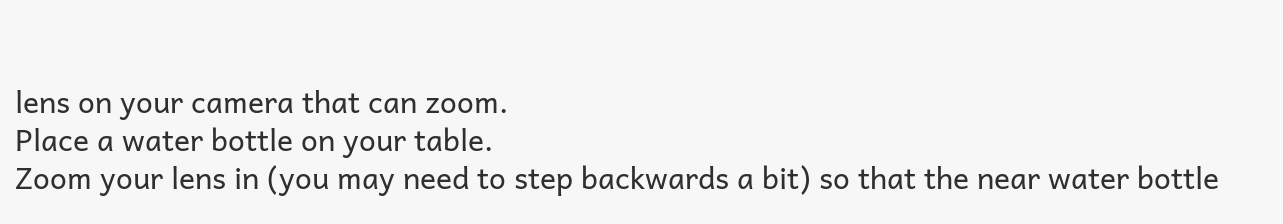lens on your camera that can zoom.
Place a water bottle on your table.
Zoom your lens in (you may need to step backwards a bit) so that the near water bottle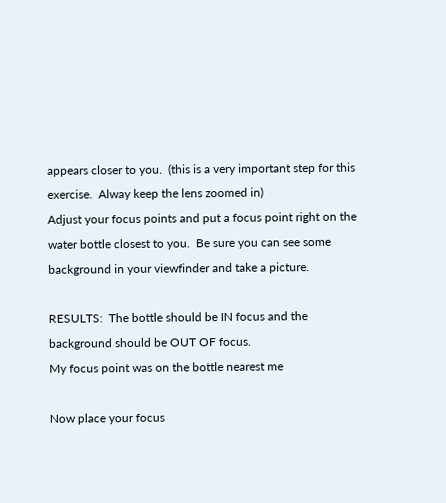appears closer to you.  (this is a very important step for this exercise.  Alway keep the lens zoomed in)
Adjust your focus points and put a focus point right on the water bottle closest to you.  Be sure you can see some background in your viewfinder and take a picture.

RESULTS:  The bottle should be IN focus and the background should be OUT OF focus.
My focus point was on the bottle nearest me

Now place your focus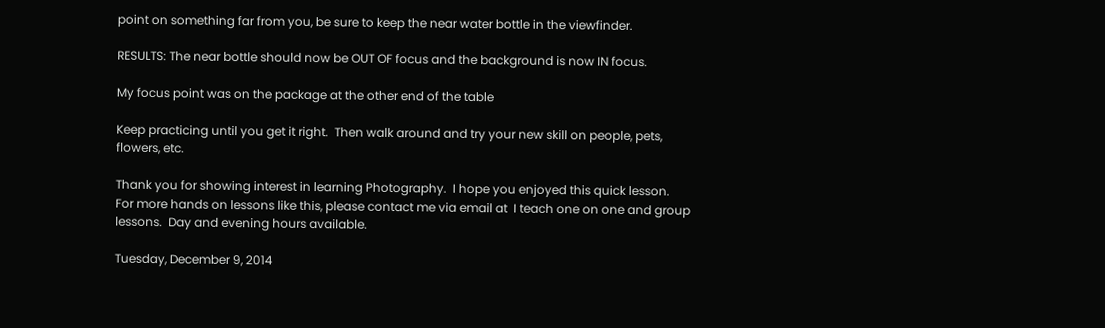point on something far from you, be sure to keep the near water bottle in the viewfinder.

RESULTS: The near bottle should now be OUT OF focus and the background is now IN focus.

My focus point was on the package at the other end of the table

Keep practicing until you get it right.  Then walk around and try your new skill on people, pets, flowers, etc.

Thank you for showing interest in learning Photography.  I hope you enjoyed this quick lesson.  For more hands on lessons like this, please contact me via email at  I teach one on one and group lessons.  Day and evening hours available.

Tuesday, December 9, 2014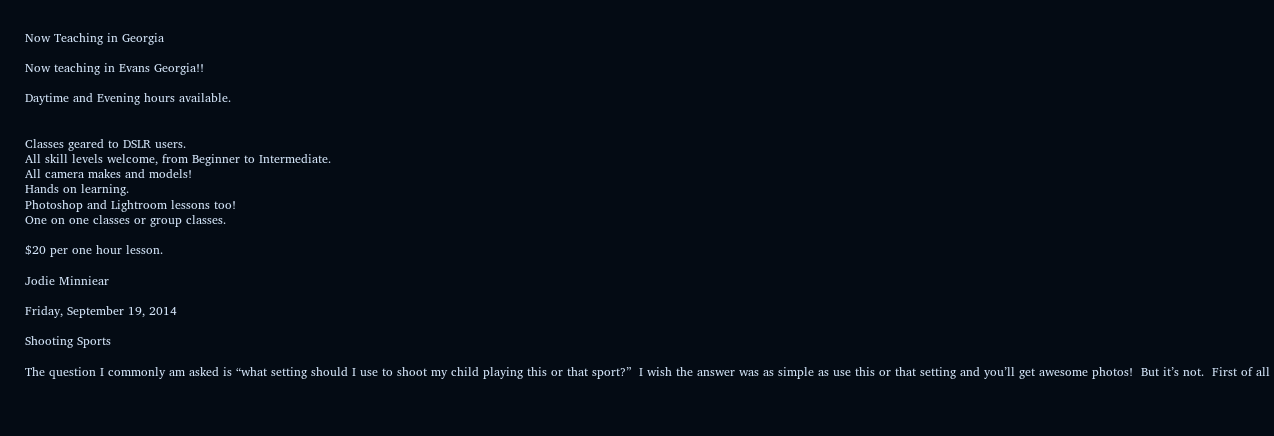Now Teaching in Georgia

Now teaching in Evans Georgia!!

Daytime and Evening hours available.


Classes geared to DSLR users.
All skill levels welcome, from Beginner to Intermediate.
All camera makes and models!
Hands on learning.
Photoshop and Lightroom lessons too!
One on one classes or group classes.

$20 per one hour lesson.

Jodie Minniear

Friday, September 19, 2014

Shooting Sports

The question I commonly am asked is “what setting should I use to shoot my child playing this or that sport?”  I wish the answer was as simple as use this or that setting and you’ll get awesome photos!  But it’s not.  First of all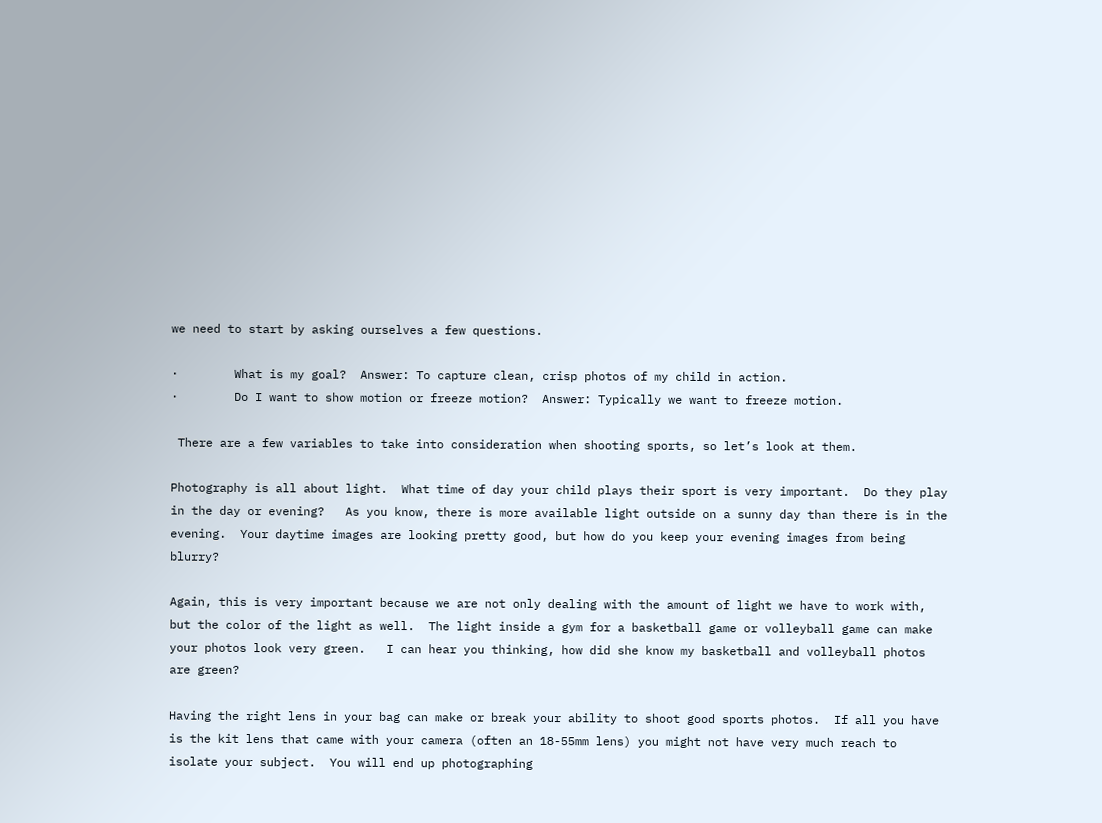we need to start by asking ourselves a few questions.

·        What is my goal?  Answer: To capture clean, crisp photos of my child in action.
·        Do I want to show motion or freeze motion?  Answer: Typically we want to freeze motion.

 There are a few variables to take into consideration when shooting sports, so let’s look at them.

Photography is all about light.  What time of day your child plays their sport is very important.  Do they play in the day or evening?   As you know, there is more available light outside on a sunny day than there is in the evening.  Your daytime images are looking pretty good, but how do you keep your evening images from being blurry?

Again, this is very important because we are not only dealing with the amount of light we have to work with, but the color of the light as well.  The light inside a gym for a basketball game or volleyball game can make your photos look very green.   I can hear you thinking, how did she know my basketball and volleyball photos are green?

Having the right lens in your bag can make or break your ability to shoot good sports photos.  If all you have is the kit lens that came with your camera (often an 18-55mm lens) you might not have very much reach to isolate your subject.  You will end up photographing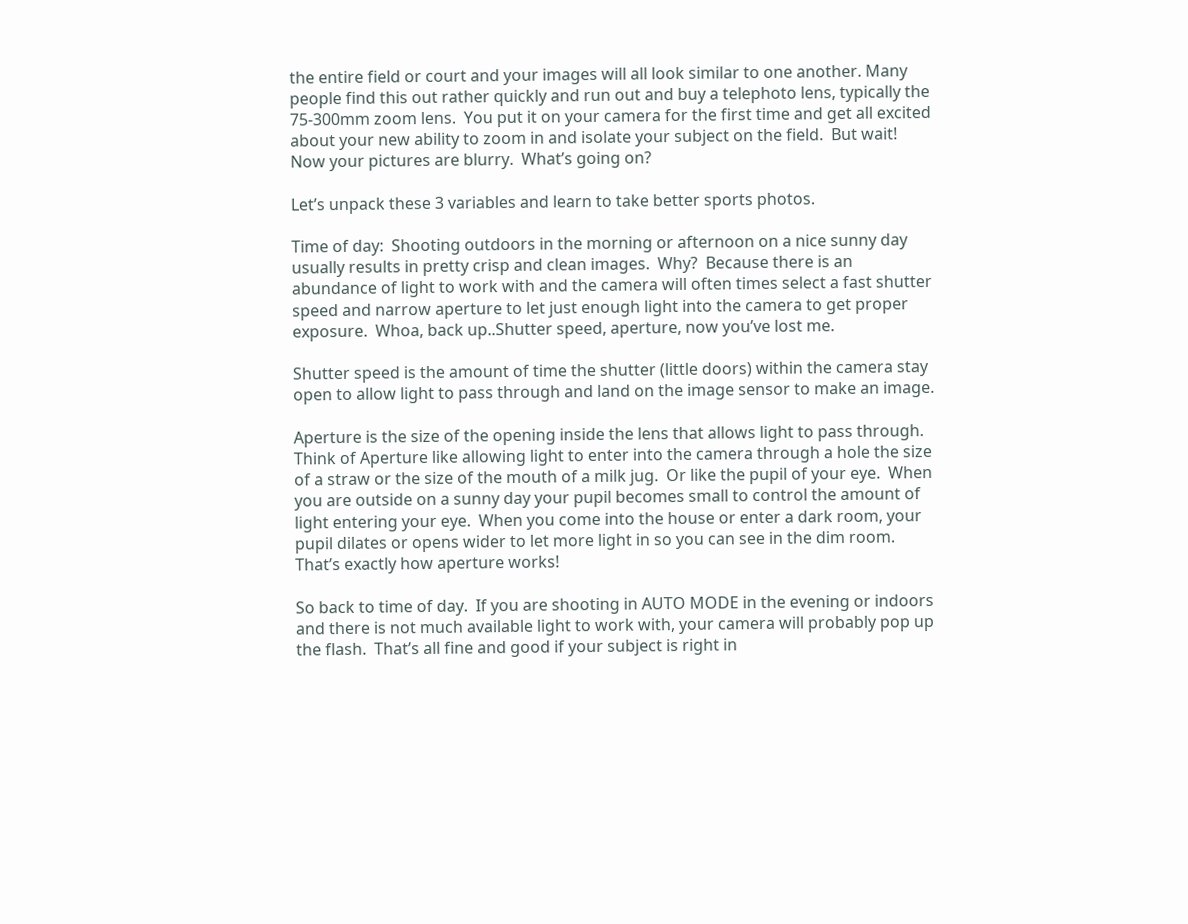the entire field or court and your images will all look similar to one another. Many people find this out rather quickly and run out and buy a telephoto lens, typically the 75-300mm zoom lens.  You put it on your camera for the first time and get all excited about your new ability to zoom in and isolate your subject on the field.  But wait!  Now your pictures are blurry.  What’s going on?

Let’s unpack these 3 variables and learn to take better sports photos.

Time of day:  Shooting outdoors in the morning or afternoon on a nice sunny day usually results in pretty crisp and clean images.  Why?  Because there is an abundance of light to work with and the camera will often times select a fast shutter speed and narrow aperture to let just enough light into the camera to get proper exposure.  Whoa, back up..Shutter speed, aperture, now you’ve lost me.

Shutter speed is the amount of time the shutter (little doors) within the camera stay open to allow light to pass through and land on the image sensor to make an image.

Aperture is the size of the opening inside the lens that allows light to pass through.  Think of Aperture like allowing light to enter into the camera through a hole the size of a straw or the size of the mouth of a milk jug.  Or like the pupil of your eye.  When you are outside on a sunny day your pupil becomes small to control the amount of light entering your eye.  When you come into the house or enter a dark room, your pupil dilates or opens wider to let more light in so you can see in the dim room.  That’s exactly how aperture works!

So back to time of day.  If you are shooting in AUTO MODE in the evening or indoors and there is not much available light to work with, your camera will probably pop up the flash.  That’s all fine and good if your subject is right in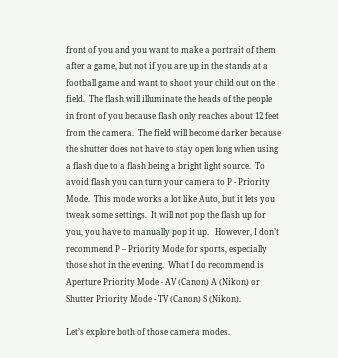front of you and you want to make a portrait of them after a game, but not if you are up in the stands at a football game and want to shoot your child out on the field.  The flash will illuminate the heads of the people in front of you because flash only reaches about 12 feet from the camera.  The field will become darker because the shutter does not have to stay open long when using a flash due to a flash being a bright light source.  To avoid flash you can turn your camera to P - Priority Mode.  This mode works a lot like Auto, but it lets you tweak some settings.  It will not pop the flash up for you, you have to manually pop it up.   However, I don’t recommend P – Priority Mode for sports, especially those shot in the evening.  What I do recommend is Aperture Priority Mode - AV (Canon) A (Nikon) or Shutter Priority Mode - TV (Canon) S (Nikon).

Let’s explore both of those camera modes.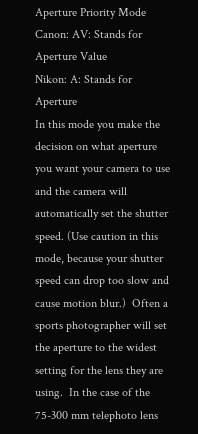Aperture Priority Mode
Canon: AV: Stands for Aperture Value
Nikon: A: Stands for Aperture
In this mode you make the decision on what aperture you want your camera to use and the camera will automatically set the shutter speed. (Use caution in this mode, because your shutter speed can drop too slow and cause motion blur.)  Often a sports photographer will set the aperture to the widest setting for the lens they are using.  In the case of the 75-300 mm telephoto lens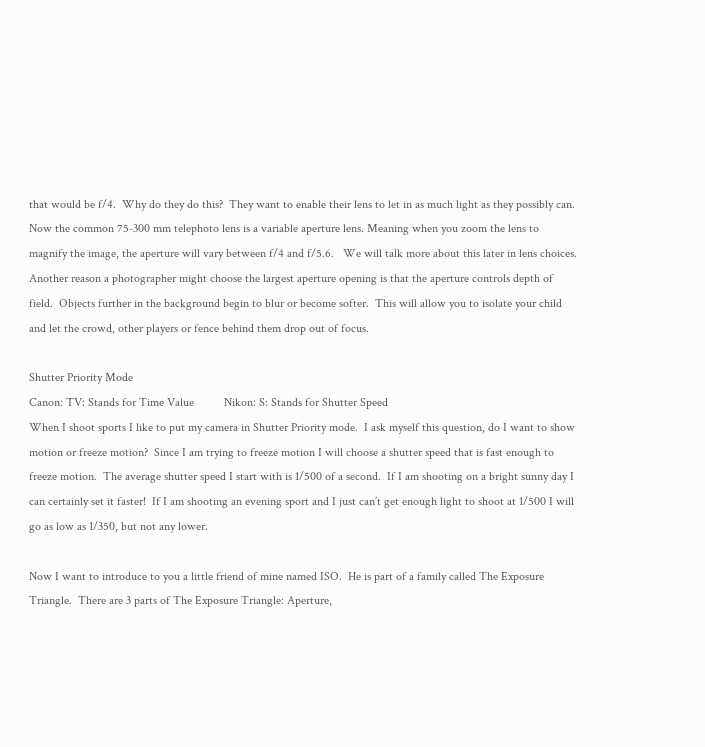that would be f/4.  Why do they do this?  They want to enable their lens to let in as much light as they possibly can.  Now the common 75-300 mm telephoto lens is a variable aperture lens. Meaning when you zoom the lens to magnify the image, the aperture will vary between f/4 and f/5.6.   We will talk more about this later in lens choices.  Another reason a photographer might choose the largest aperture opening is that the aperture controls depth of field.  Objects further in the background begin to blur or become softer.  This will allow you to isolate your child and let the crowd, other players or fence behind them drop out of focus.

Shutter Priority Mode
Canon: TV: Stands for Time Value          Nikon: S: Stands for Shutter Speed
When I shoot sports I like to put my camera in Shutter Priority mode.  I ask myself this question, do I want to show motion or freeze motion?  Since I am trying to freeze motion I will choose a shutter speed that is fast enough to freeze motion.  The average shutter speed I start with is 1/500 of a second.  If I am shooting on a bright sunny day I can certainly set it faster!  If I am shooting an evening sport and I just can’t get enough light to shoot at 1/500 I will go as low as 1/350, but not any lower.

Now I want to introduce to you a little friend of mine named ISO.  He is part of a family called The Exposure Triangle.  There are 3 parts of The Exposure Triangle: Aperture,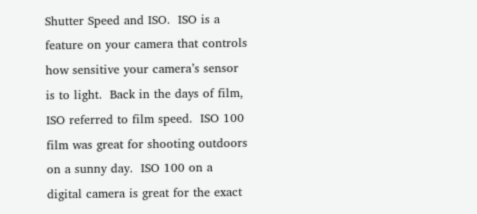Shutter Speed and ISO.  ISO is a feature on your camera that controls how sensitive your camera’s sensor is to light.  Back in the days of film, ISO referred to film speed.  ISO 100 film was great for shooting outdoors on a sunny day.  ISO 100 on a digital camera is great for the exact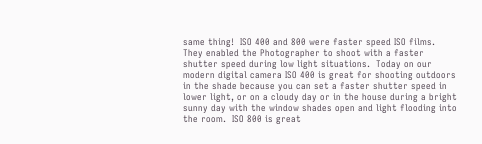same thing!  ISO 400 and 800 were faster speed ISO films.  They enabled the Photographer to shoot with a faster shutter speed during low light situations.  Today on our modern digital camera ISO 400 is great for shooting outdoors in the shade because you can set a faster shutter speed in lower light, or on a cloudy day or in the house during a bright sunny day with the window shades open and light flooding into the room.  ISO 800 is great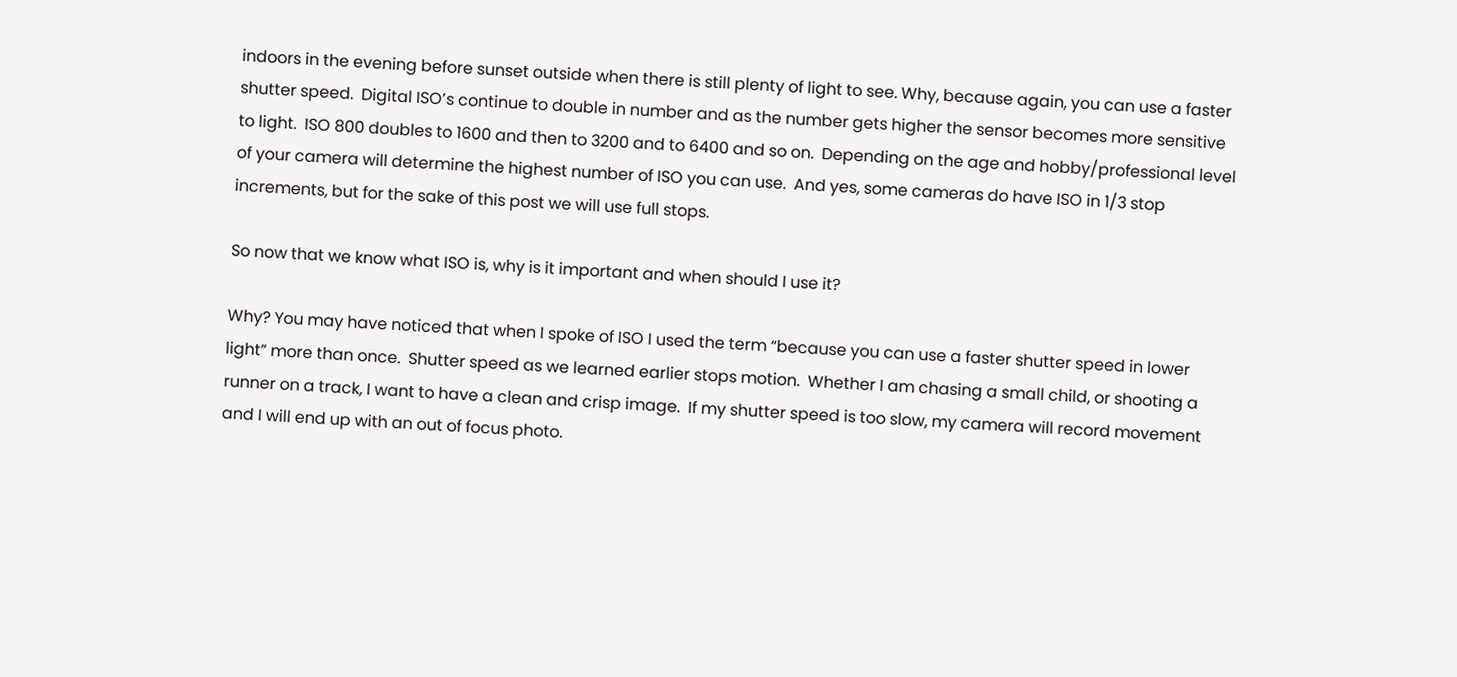indoors in the evening before sunset outside when there is still plenty of light to see. Why, because again, you can use a faster shutter speed.  Digital ISO’s continue to double in number and as the number gets higher the sensor becomes more sensitive to light.  ISO 800 doubles to 1600 and then to 3200 and to 6400 and so on.  Depending on the age and hobby/professional level of your camera will determine the highest number of ISO you can use.  And yes, some cameras do have ISO in 1/3 stop increments, but for the sake of this post we will use full stops.

So now that we know what ISO is, why is it important and when should I use it?

Why? You may have noticed that when I spoke of ISO I used the term “because you can use a faster shutter speed in lower light” more than once.  Shutter speed as we learned earlier stops motion.  Whether I am chasing a small child, or shooting a runner on a track, I want to have a clean and crisp image.  If my shutter speed is too slow, my camera will record movement and I will end up with an out of focus photo.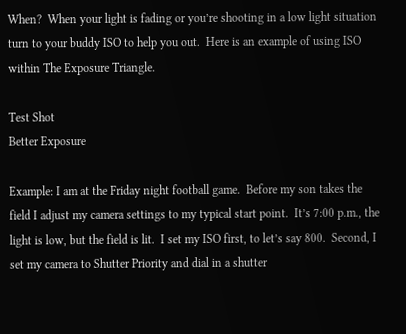When?  When your light is fading or you’re shooting in a low light situation turn to your buddy ISO to help you out.  Here is an example of using ISO within The Exposure Triangle.

Test Shot
Better Exposure

Example: I am at the Friday night football game.  Before my son takes the field I adjust my camera settings to my typical start point.  It’s 7:00 p.m., the light is low, but the field is lit.  I set my ISO first, to let’s say 800.  Second, I set my camera to Shutter Priority and dial in a shutter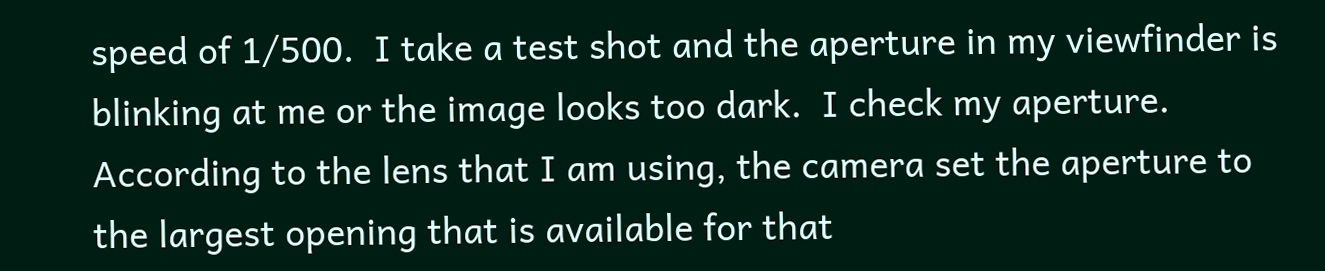speed of 1/500.  I take a test shot and the aperture in my viewfinder is blinking at me or the image looks too dark.  I check my aperture.  According to the lens that I am using, the camera set the aperture to the largest opening that is available for that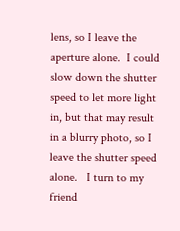lens, so I leave the aperture alone.  I could slow down the shutter speed to let more light in, but that may result in a blurry photo, so I leave the shutter speed alone.   I turn to my friend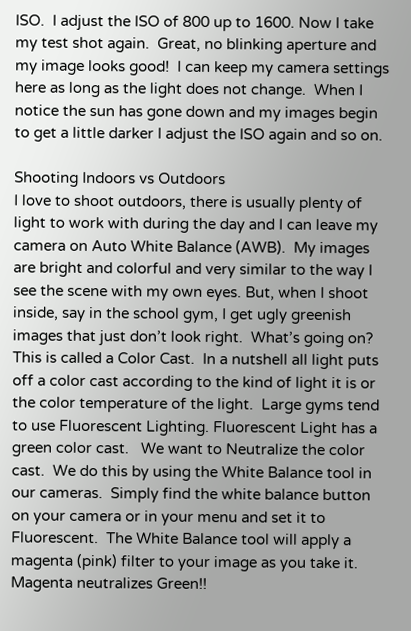ISO.  I adjust the ISO of 800 up to 1600. Now I take my test shot again.  Great, no blinking aperture and my image looks good!  I can keep my camera settings here as long as the light does not change.  When I notice the sun has gone down and my images begin to get a little darker I adjust the ISO again and so on.

Shooting Indoors vs Outdoors
I love to shoot outdoors, there is usually plenty of light to work with during the day and I can leave my camera on Auto White Balance (AWB).  My images are bright and colorful and very similar to the way I see the scene with my own eyes. But, when I shoot inside, say in the school gym, I get ugly greenish images that just don’t look right.  What’s going on?
This is called a Color Cast.  In a nutshell all light puts off a color cast according to the kind of light it is or the color temperature of the light.  Large gyms tend to use Fluorescent Lighting. Fluorescent Light has a green color cast.   We want to Neutralize the color cast.  We do this by using the White Balance tool in our cameras.  Simply find the white balance button on your camera or in your menu and set it to Fluorescent.  The White Balance tool will apply a magenta (pink) filter to your image as you take it.  Magenta neutralizes Green!!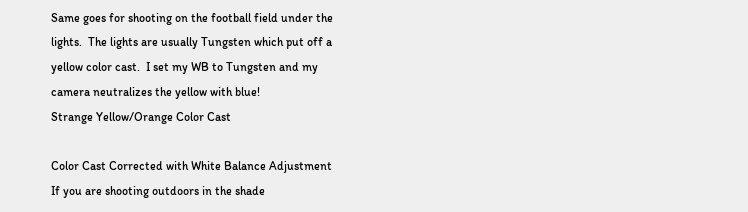Same goes for shooting on the football field under the lights.  The lights are usually Tungsten which put off a yellow color cast.  I set my WB to Tungsten and my camera neutralizes the yellow with blue!
Strange Yellow/Orange Color Cast

Color Cast Corrected with White Balance Adjustment
If you are shooting outdoors in the shade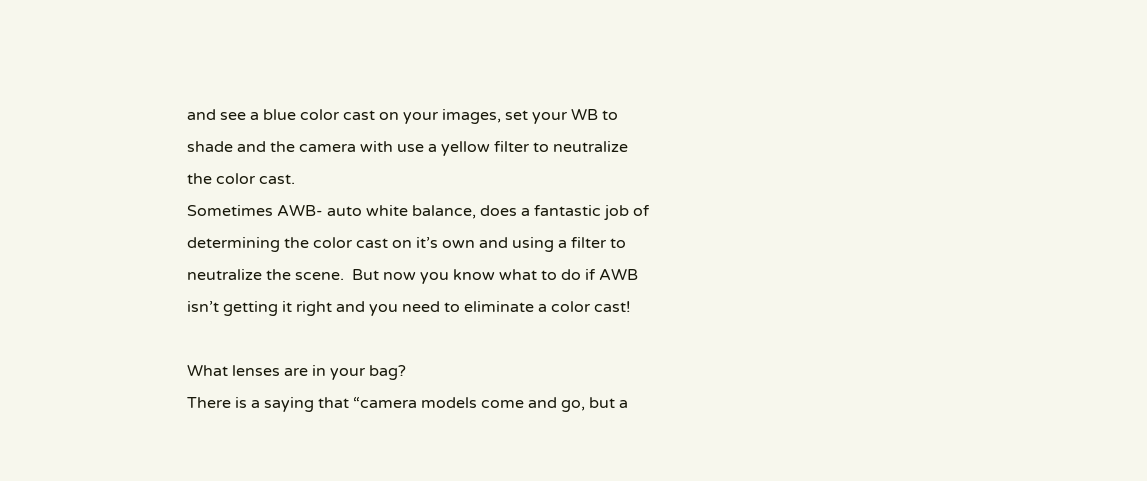and see a blue color cast on your images, set your WB to shade and the camera with use a yellow filter to neutralize the color cast.
Sometimes AWB- auto white balance, does a fantastic job of determining the color cast on it’s own and using a filter to neutralize the scene.  But now you know what to do if AWB isn’t getting it right and you need to eliminate a color cast!

What lenses are in your bag?
There is a saying that “camera models come and go, but a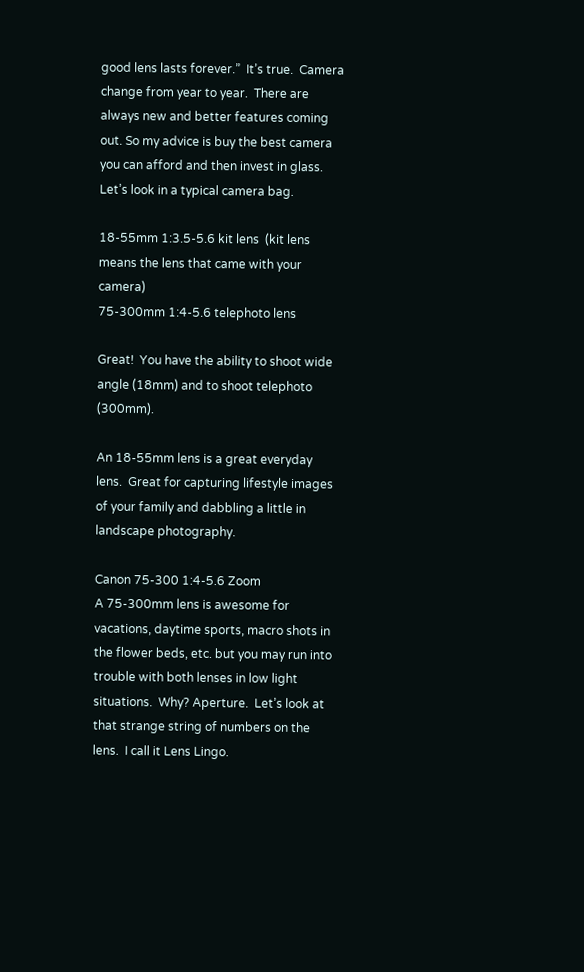good lens lasts forever.”  It’s true.  Camera change from year to year.  There are always new and better features coming out. So my advice is buy the best camera you can afford and then invest in glass.  Let’s look in a typical camera bag.

18-55mm 1:3.5-5.6 kit lens  (kit lens means the lens that came with your camera)
75-300mm 1:4-5.6 telephoto lens

Great!  You have the ability to shoot wide angle (18mm) and to shoot telephoto (300mm).

An 18-55mm lens is a great everyday lens.  Great for capturing lifestyle images of your family and dabbling a little in landscape photography.

Canon 75-300 1:4-5.6 Zoom
A 75-300mm lens is awesome for vacations, daytime sports, macro shots in the flower beds, etc. but you may run into trouble with both lenses in low light situations.  Why? Aperture.  Let’s look at that strange string of numbers on the lens.  I call it Lens Lingo.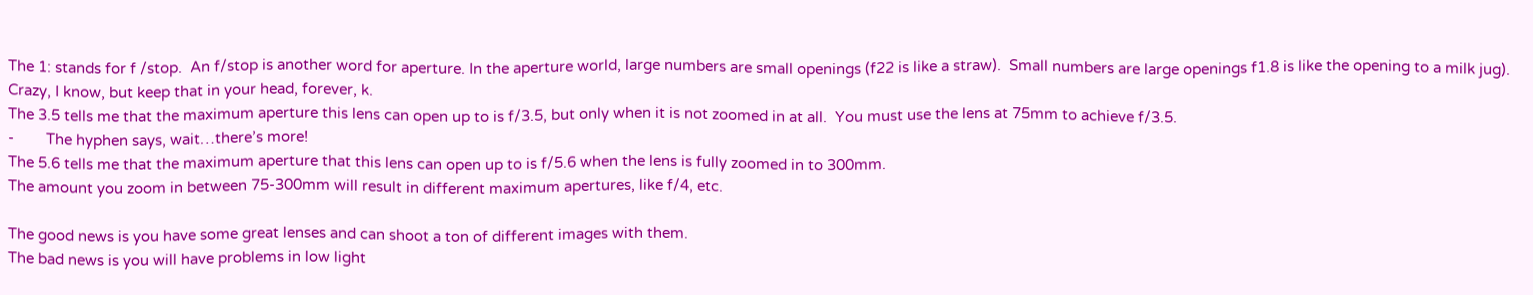The 1: stands for f /stop.  An f/stop is another word for aperture. In the aperture world, large numbers are small openings (f22 is like a straw).  Small numbers are large openings f1.8 is like the opening to a milk jug).  Crazy, I know, but keep that in your head, forever, k.
The 3.5 tells me that the maximum aperture this lens can open up to is f/3.5, but only when it is not zoomed in at all.  You must use the lens at 75mm to achieve f/3.5.
-        The hyphen says, wait…there’s more!
The 5.6 tells me that the maximum aperture that this lens can open up to is f/5.6 when the lens is fully zoomed in to 300mm.
The amount you zoom in between 75-300mm will result in different maximum apertures, like f/4, etc.

The good news is you have some great lenses and can shoot a ton of different images with them.
The bad news is you will have problems in low light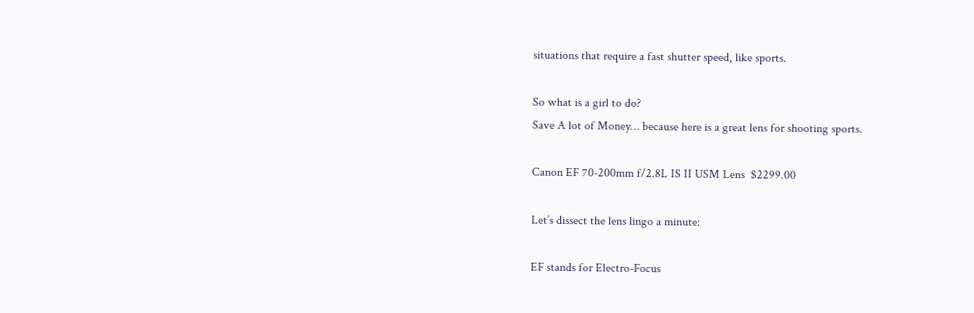situations that require a fast shutter speed, like sports.

So what is a girl to do?
Save A lot of Money… because here is a great lens for shooting sports.

Canon EF 70-200mm f/2.8L IS II USM Lens  $2299.00

Let’s dissect the lens lingo a minute:

EF stands for Electro-Focus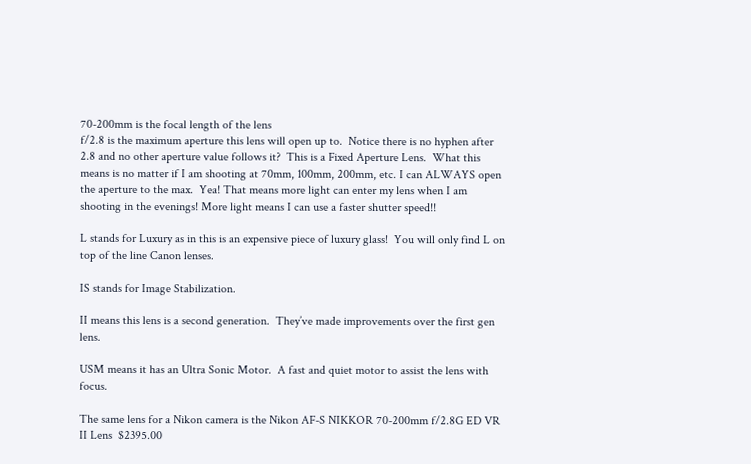70-200mm is the focal length of the lens
f/2.8 is the maximum aperture this lens will open up to.  Notice there is no hyphen after 2.8 and no other aperture value follows it?  This is a Fixed Aperture Lens.  What this means is no matter if I am shooting at 70mm, 100mm, 200mm, etc. I can ALWAYS open the aperture to the max.  Yea! That means more light can enter my lens when I am shooting in the evenings! More light means I can use a faster shutter speed!!

L stands for Luxury as in this is an expensive piece of luxury glass!  You will only find L on top of the line Canon lenses.

IS stands for Image Stabilization.

II means this lens is a second generation.  They’ve made improvements over the first gen lens.

USM means it has an Ultra Sonic Motor.  A fast and quiet motor to assist the lens with focus.

The same lens for a Nikon camera is the Nikon AF-S NIKKOR 70-200mm f/2.8G ED VR II Lens  $2395.00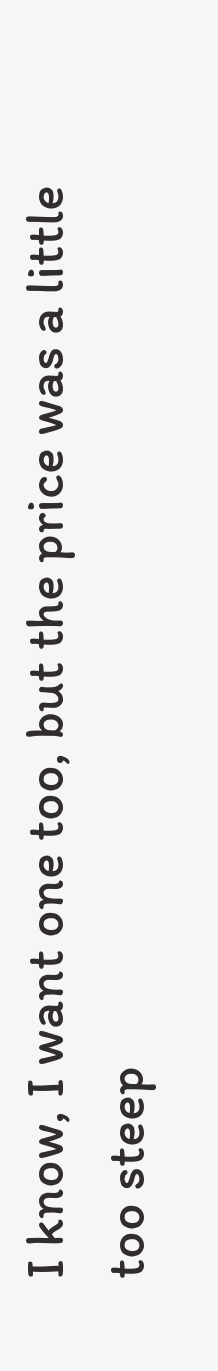I know, I want one too, but the price was a little too steep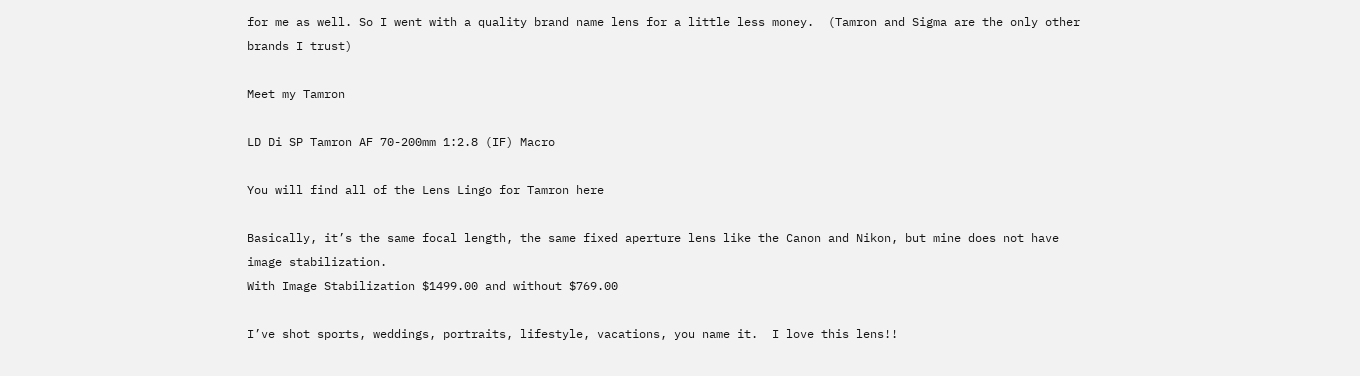for me as well. So I went with a quality brand name lens for a little less money.  (Tamron and Sigma are the only other brands I trust)

Meet my Tamron

LD Di SP Tamron AF 70-200mm 1:2.8 (IF) Macro

You will find all of the Lens Lingo for Tamron here

Basically, it’s the same focal length, the same fixed aperture lens like the Canon and Nikon, but mine does not have image stabilization.
With Image Stabilization $1499.00 and without $769.00

I’ve shot sports, weddings, portraits, lifestyle, vacations, you name it.  I love this lens!!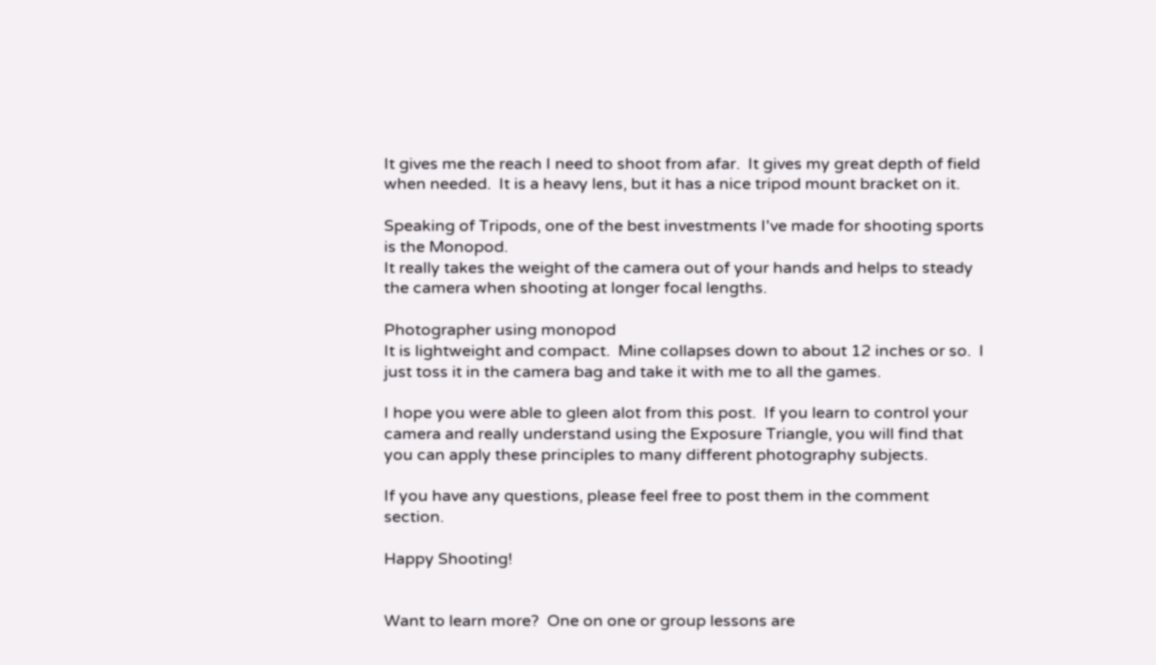It gives me the reach I need to shoot from afar.  It gives my great depth of field when needed.  It is a heavy lens, but it has a nice tripod mount bracket on it.

Speaking of Tripods, one of the best investments I've made for shooting sports is the Monopod.
It really takes the weight of the camera out of your hands and helps to steady the camera when shooting at longer focal lengths.

Photographer using monopod
It is lightweight and compact.  Mine collapses down to about 12 inches or so.  I just toss it in the camera bag and take it with me to all the games.

I hope you were able to gleen alot from this post.  If you learn to control your camera and really understand using the Exposure Triangle, you will find that you can apply these principles to many different photography subjects.

If you have any questions, please feel free to post them in the comment section.

Happy Shooting!


Want to learn more?  One on one or group lessons are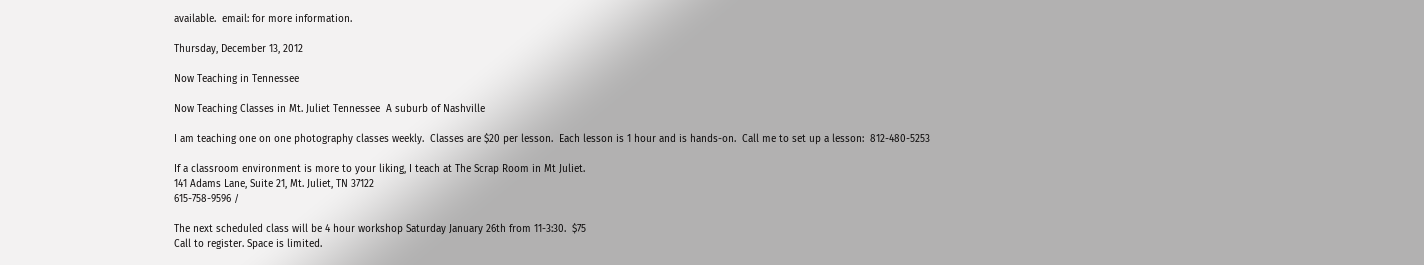available.  email: for more information.

Thursday, December 13, 2012

Now Teaching in Tennessee

Now Teaching Classes in Mt. Juliet Tennessee  A suburb of Nashville

I am teaching one on one photography classes weekly.  Classes are $20 per lesson.  Each lesson is 1 hour and is hands-on.  Call me to set up a lesson:  812-480-5253

If a classroom environment is more to your liking, I teach at The Scrap Room in Mt Juliet.
141 Adams Lane, Suite 21, Mt. Juliet, TN 37122
615-758-9596 /

The next scheduled class will be 4 hour workshop Saturday January 26th from 11-3:30.  $75
Call to register. Space is limited.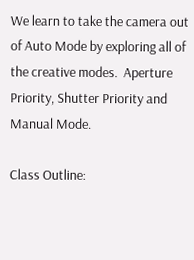We learn to take the camera out of Auto Mode by exploring all of the creative modes.  Aperture Priority, Shutter Priority and Manual Mode.

Class Outline: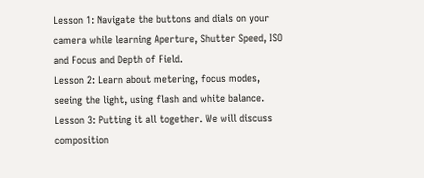Lesson 1: Navigate the buttons and dials on your camera while learning Aperture, Shutter Speed, ISO and Focus and Depth of Field.
Lesson 2: Learn about metering, focus modes, seeing the light, using flash and white balance.
Lesson 3: Putting it all together. We will discuss composition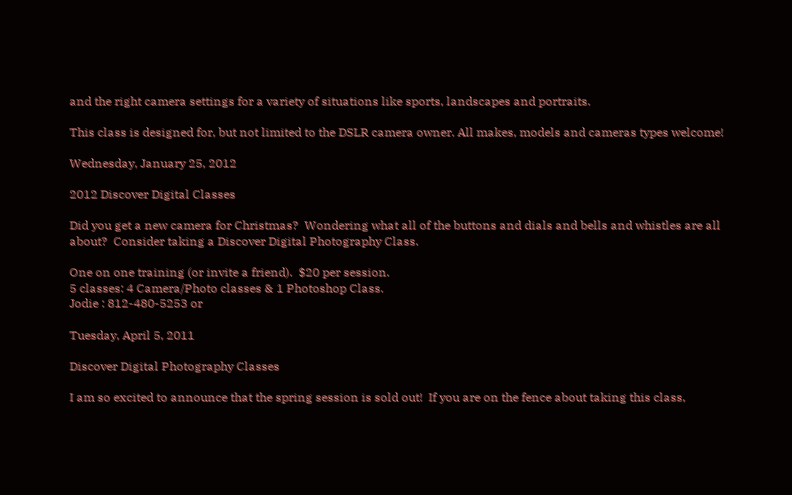and the right camera settings for a variety of situations like sports, landscapes and portraits.

This class is designed for, but not limited to the DSLR camera owner. All makes, models and cameras types welcome!

Wednesday, January 25, 2012

2012 Discover Digital Classes

Did you get a new camera for Christmas?  Wondering what all of the buttons and dials and bells and whistles are all about?  Consider taking a Discover Digital Photography Class.

One on one training (or invite a friend).  $20 per session.
5 classes: 4 Camera/Photo classes & 1 Photoshop Class.
Jodie : 812-480-5253 or

Tuesday, April 5, 2011

Discover Digital Photography Classes

I am so excited to announce that the spring session is sold out!  If you are on the fence about taking this class,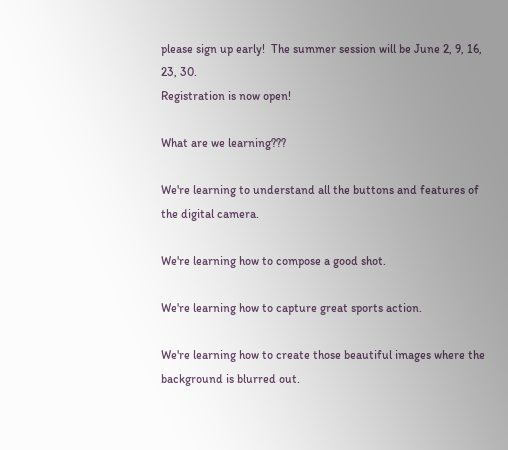please sign up early!  The summer session will be June 2, 9, 16, 23, 30.
Registration is now open!

What are we learning???

We're learning to understand all the buttons and features of the digital camera.

We're learning how to compose a good shot.

We're learning how to capture great sports action.

We're learning how to create those beautiful images where the background is blurred out.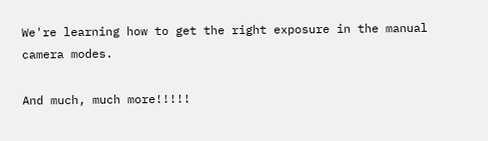We're learning how to get the right exposure in the manual camera modes.

And much, much more!!!!!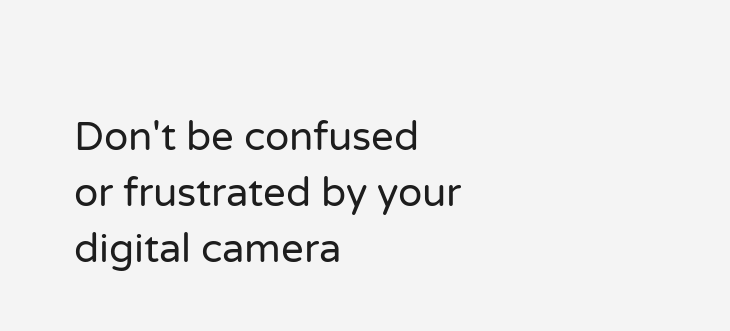Don't be confused or frustrated by your digital camera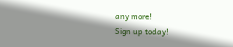any more!
Sign up today!